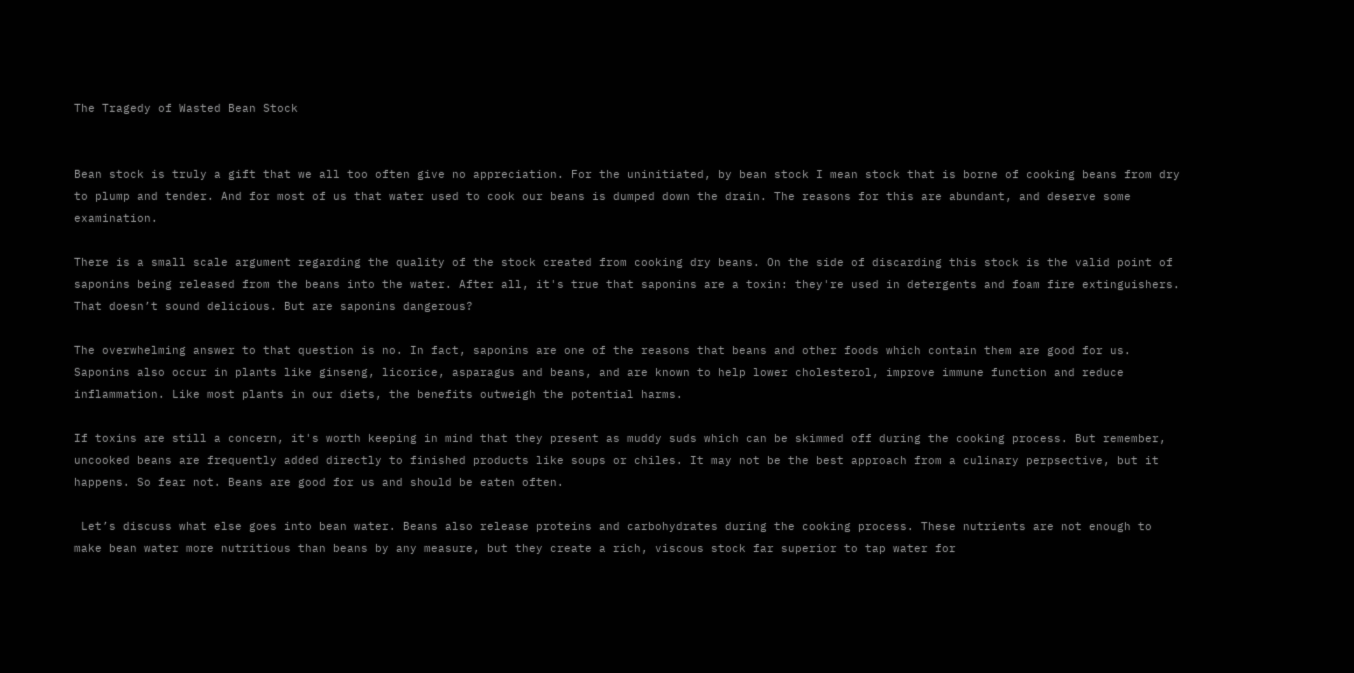The Tragedy of Wasted Bean Stock


Bean stock is truly a gift that we all too often give no appreciation. For the uninitiated, by bean stock I mean stock that is borne of cooking beans from dry to plump and tender. And for most of us that water used to cook our beans is dumped down the drain. The reasons for this are abundant, and deserve some examination.

There is a small scale argument regarding the quality of the stock created from cooking dry beans. On the side of discarding this stock is the valid point of saponins being released from the beans into the water. After all, it's true that saponins are a toxin: they're used in detergents and foam fire extinguishers. That doesn’t sound delicious. But are saponins dangerous?

The overwhelming answer to that question is no. In fact, saponins are one of the reasons that beans and other foods which contain them are good for us. Saponins also occur in plants like ginseng, licorice, asparagus and beans, and are known to help lower cholesterol, improve immune function and reduce inflammation. Like most plants in our diets, the benefits outweigh the potential harms.

If toxins are still a concern, it's worth keeping in mind that they present as muddy suds which can be skimmed off during the cooking process. But remember,  uncooked beans are frequently added directly to finished products like soups or chiles. It may not be the best approach from a culinary perpsective, but it happens. So fear not. Beans are good for us and should be eaten often.

 Let’s discuss what else goes into bean water. Beans also release proteins and carbohydrates during the cooking process. These nutrients are not enough to make bean water more nutritious than beans by any measure, but they create a rich, viscous stock far superior to tap water for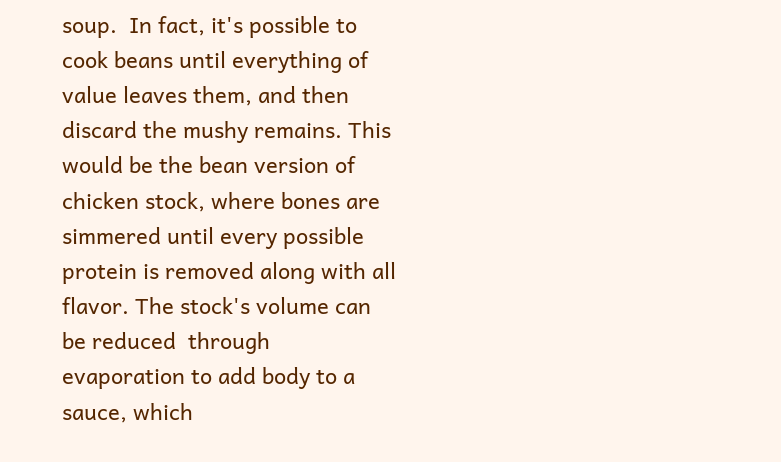soup.  In fact, it's possible to cook beans until everything of value leaves them, and then discard the mushy remains. This would be the bean version of chicken stock, where bones are simmered until every possible protein is removed along with all flavor. The stock's volume can be reduced  through evaporation to add body to a sauce, which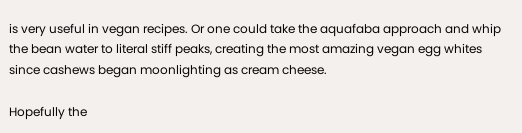is very useful in vegan recipes. Or one could take the aquafaba approach and whip the bean water to literal stiff peaks, creating the most amazing vegan egg whites since cashews began moonlighting as cream cheese.

Hopefully the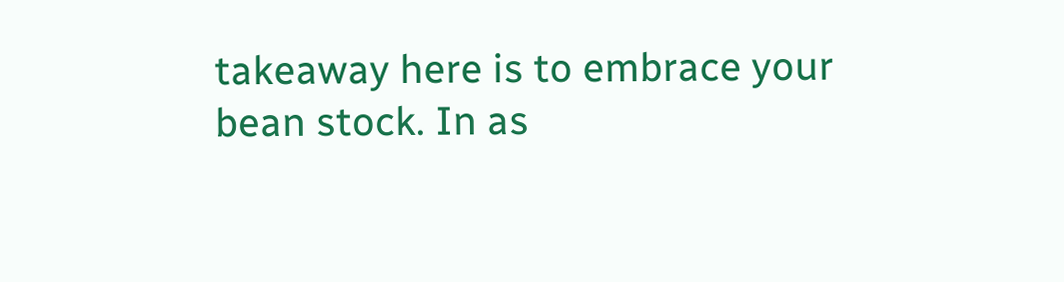takeaway here is to embrace your bean stock. In as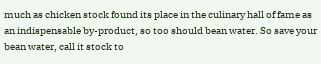much as chicken stock found its place in the culinary hall of fame as an indispensable by-product, so too should bean water. So save your bean water, call it stock to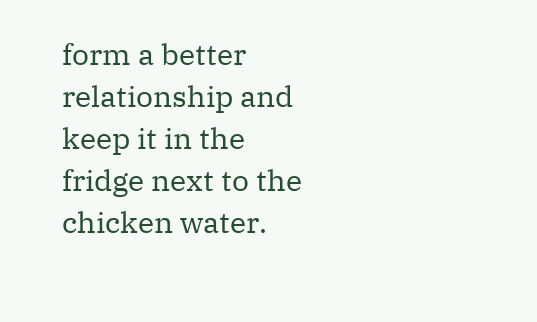form a better relationship and keep it in the fridge next to the chicken water.